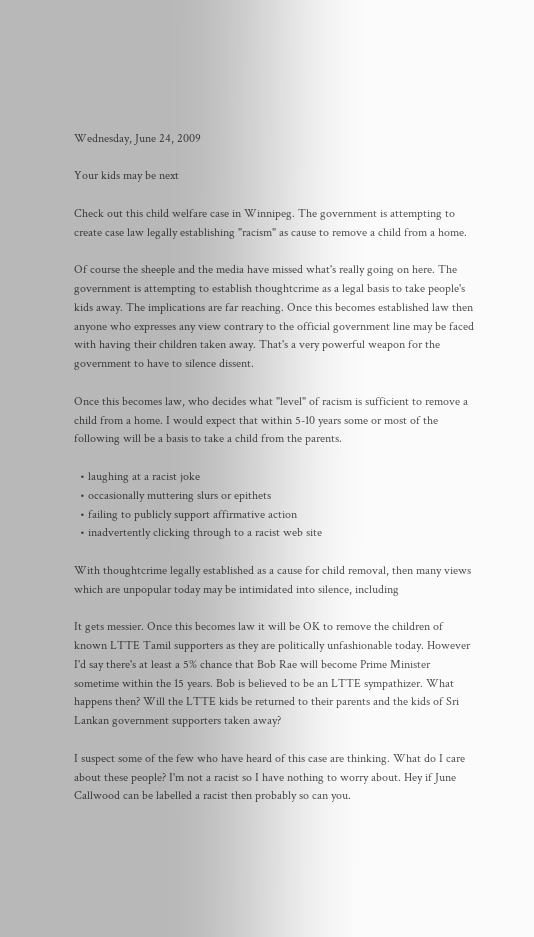Wednesday, June 24, 2009

Your kids may be next

Check out this child welfare case in Winnipeg. The government is attempting to create case law legally establishing "racism" as cause to remove a child from a home.

Of course the sheeple and the media have missed what's really going on here. The government is attempting to establish thoughtcrime as a legal basis to take people's kids away. The implications are far reaching. Once this becomes established law then anyone who expresses any view contrary to the official government line may be faced with having their children taken away. That's a very powerful weapon for the government to have to silence dissent.

Once this becomes law, who decides what "level" of racism is sufficient to remove a child from a home. I would expect that within 5-10 years some or most of the following will be a basis to take a child from the parents.

  • laughing at a racist joke
  • occasionally muttering slurs or epithets
  • failing to publicly support affirmative action
  • inadvertently clicking through to a racist web site

With thoughtcrime legally established as a cause for child removal, then many views which are unpopular today may be intimidated into silence, including

It gets messier. Once this becomes law it will be OK to remove the children of known LTTE Tamil supporters as they are politically unfashionable today. However I'd say there's at least a 5% chance that Bob Rae will become Prime Minister sometime within the 15 years. Bob is believed to be an LTTE sympathizer. What happens then? Will the LTTE kids be returned to their parents and the kids of Sri Lankan government supporters taken away?

I suspect some of the few who have heard of this case are thinking. What do I care about these people? I'm not a racist so I have nothing to worry about. Hey if June Callwood can be labelled a racist then probably so can you.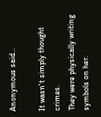Anonymous said...

It wasn't simply thought crimes.
They were physically writing symbols on her.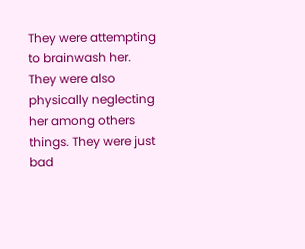They were attempting to brainwash her. They were also physically neglecting her among others things. They were just bad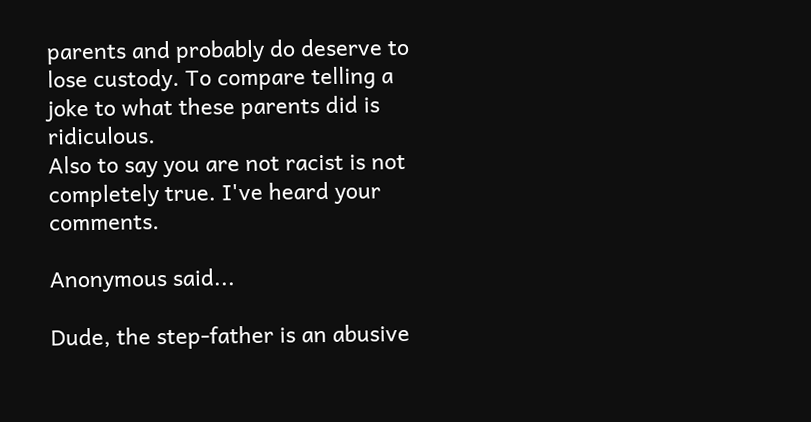parents and probably do deserve to lose custody. To compare telling a joke to what these parents did is ridiculous.
Also to say you are not racist is not completely true. I've heard your comments.

Anonymous said...

Dude, the step-father is an abusive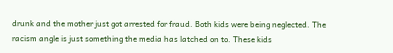drunk and the mother just got arrested for fraud. Both kids were being neglected. The racism angle is just something the media has latched on to. These kids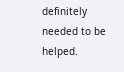definitely needed to be helped.